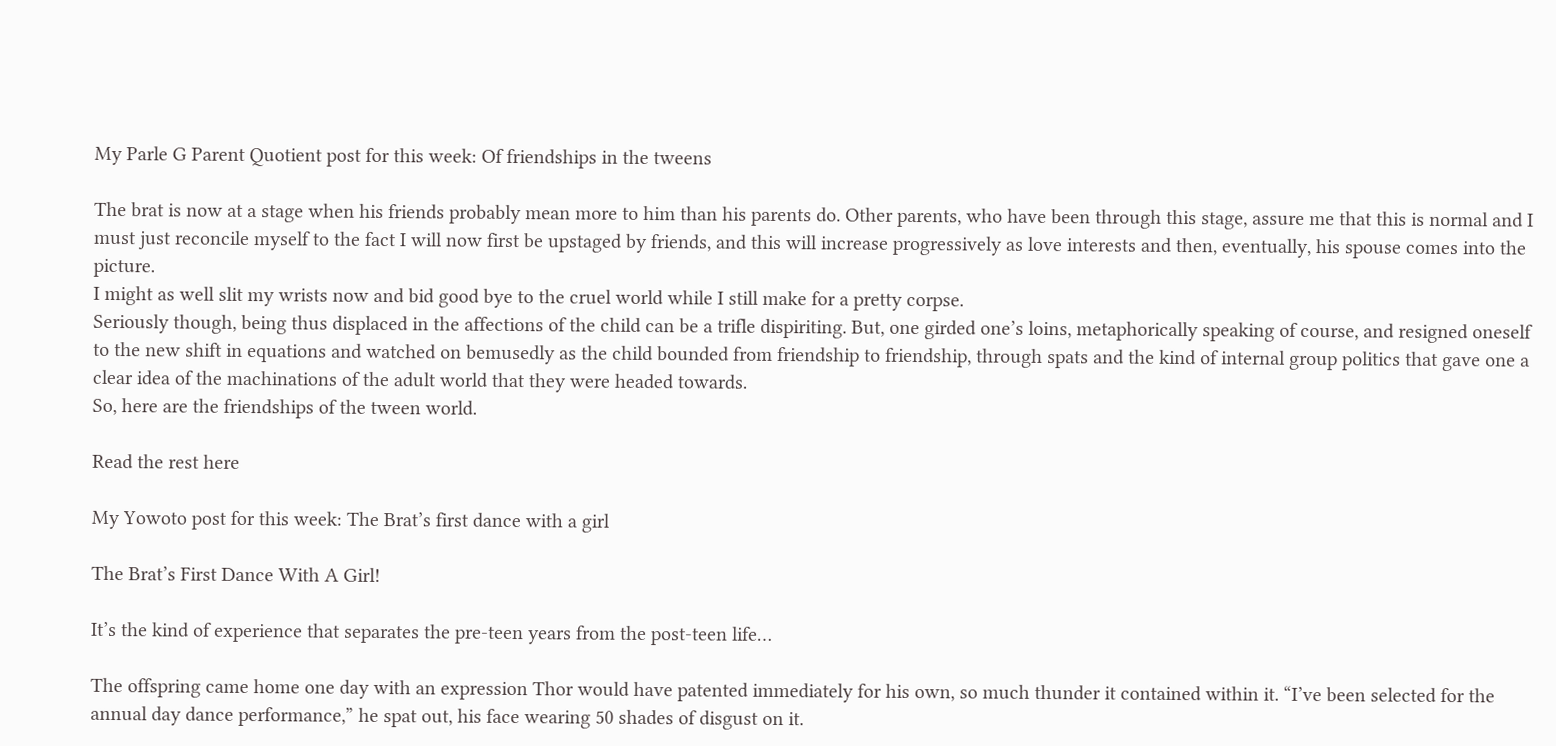My Parle G Parent Quotient post for this week: Of friendships in the tweens

The brat is now at a stage when his friends probably mean more to him than his parents do. Other parents, who have been through this stage, assure me that this is normal and I must just reconcile myself to the fact I will now first be upstaged by friends, and this will increase progressively as love interests and then, eventually, his spouse comes into the picture.
I might as well slit my wrists now and bid good bye to the cruel world while I still make for a pretty corpse.
Seriously though, being thus displaced in the affections of the child can be a trifle dispiriting. But, one girded one’s loins, metaphorically speaking of course, and resigned oneself to the new shift in equations and watched on bemusedly as the child bounded from friendship to friendship, through spats and the kind of internal group politics that gave one a clear idea of the machinations of the adult world that they were headed towards.
So, here are the friendships of the tween world.

Read the rest here

My Yowoto post for this week: The Brat’s first dance with a girl

The Brat’s First Dance With A Girl!

It’s the kind of experience that separates the pre-teen years from the post-teen life…

The offspring came home one day with an expression Thor would have patented immediately for his own, so much thunder it contained within it. “I’ve been selected for the annual day dance performance,” he spat out, his face wearing 50 shades of disgust on it.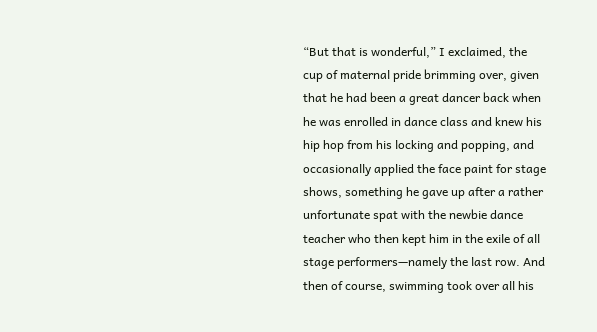“But that is wonderful,” I exclaimed, the cup of maternal pride brimming over, given that he had been a great dancer back when he was enrolled in dance class and knew his hip hop from his locking and popping, and occasionally applied the face paint for stage shows, something he gave up after a rather unfortunate spat with the newbie dance teacher who then kept him in the exile of all stage performers—namely the last row. And then of course, swimming took over all his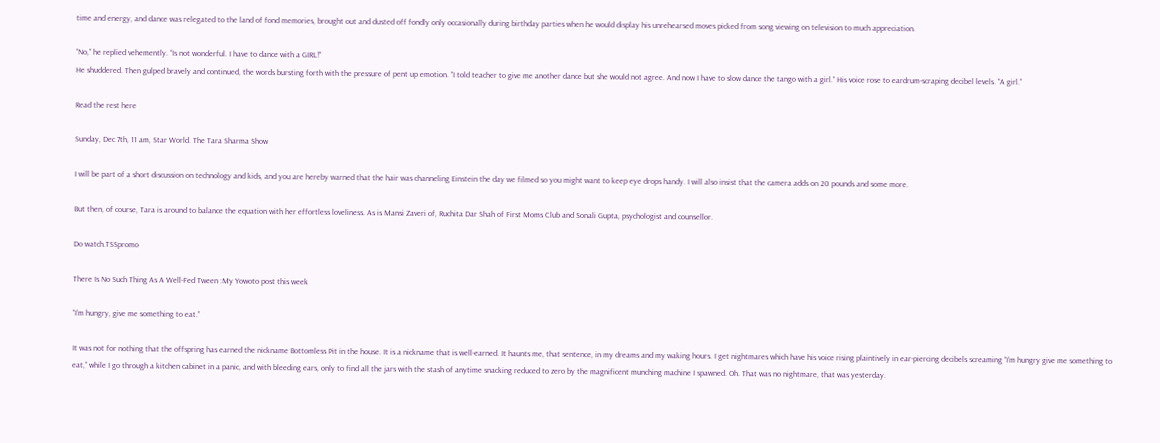time and energy, and dance was relegated to the land of fond memories, brought out and dusted off fondly only occasionally during birthday parties when he would display his unrehearsed moves picked from song viewing on television to much appreciation.

“No,” he replied vehemently. “Is not wonderful. I have to dance with a GIRL!”
He shuddered. Then gulped bravely and continued, the words bursting forth with the pressure of pent up emotion. “I told teacher to give me another dance but she would not agree. And now I have to slow dance the tango with a girl.” His voice rose to eardrum-scraping decibel levels. “A girl.”

Read the rest here

Sunday, Dec 7th, 11 am, Star World. The Tara Sharma Show

I will be part of a short discussion on technology and kids, and you are hereby warned that the hair was channeling Einstein the day we filmed so you might want to keep eye drops handy. I will also insist that the camera adds on 20 pounds and some more.

But then, of course, Tara is around to balance the equation with her effortless loveliness. As is Mansi Zaveri of, Ruchita Dar Shah of First Moms Club and Sonali Gupta, psychologist and counsellor.

Do watch.TSSpromo

There Is No Such Thing As A Well-Fed Tween :My Yowoto post this week

“I’m hungry, give me something to eat.”

It was not for nothing that the offspring has earned the nickname Bottomless Pit in the house. It is a nickname that is well-earned. It haunts me, that sentence, in my dreams and my waking hours. I get nightmares which have his voice rising plaintively in ear-piercing decibels screaming “I’m hungry give me something to eat,” while I go through a kitchen cabinet in a panic, and with bleeding ears, only to find all the jars with the stash of anytime snacking reduced to zero by the magnificent munching machine I spawned. Oh. That was no nightmare, that was yesterday.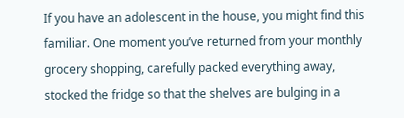If you have an adolescent in the house, you might find this familiar. One moment you’ve returned from your monthly grocery shopping, carefully packed everything away, stocked the fridge so that the shelves are bulging in a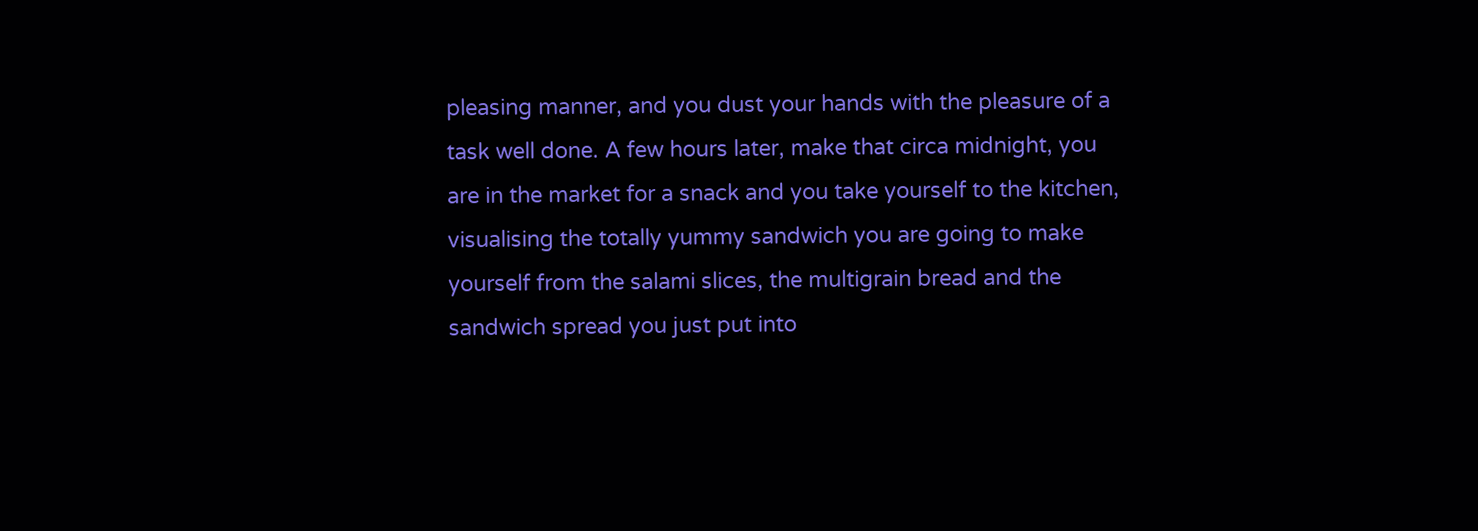pleasing manner, and you dust your hands with the pleasure of a task well done. A few hours later, make that circa midnight, you are in the market for a snack and you take yourself to the kitchen, visualising the totally yummy sandwich you are going to make yourself from the salami slices, the multigrain bread and the sandwich spread you just put into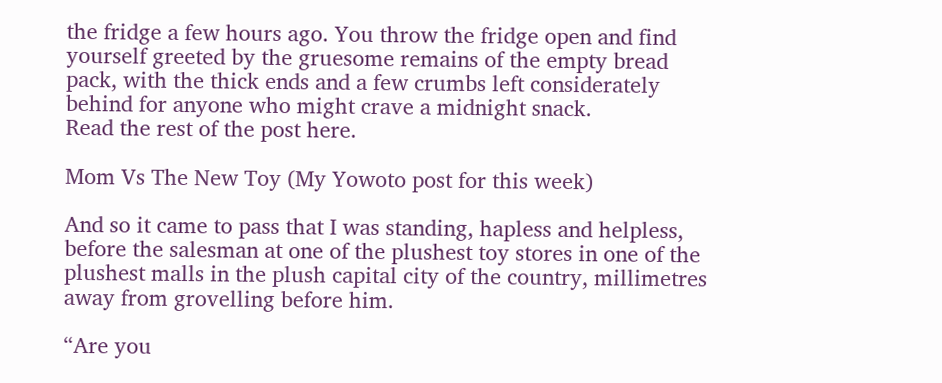the fridge a few hours ago. You throw the fridge open and find yourself greeted by the gruesome remains of the empty bread pack, with the thick ends and a few crumbs left considerately behind for anyone who might crave a midnight snack.
Read the rest of the post here.

Mom Vs The New Toy (My Yowoto post for this week)

And so it came to pass that I was standing, hapless and helpless, before the salesman at one of the plushest toy stores in one of the plushest malls in the plush capital city of the country, millimetres away from grovelling before him.

“Are you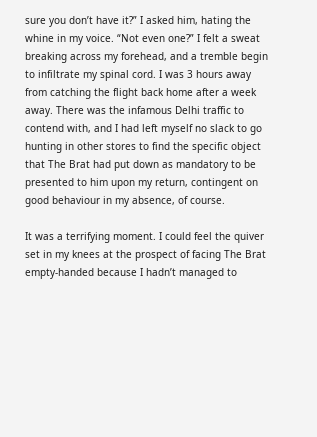sure you don’t have it?” I asked him, hating the whine in my voice. “Not even one?” I felt a sweat breaking across my forehead, and a tremble begin to infiltrate my spinal cord. I was 3 hours away from catching the flight back home after a week away. There was the infamous Delhi traffic to contend with, and I had left myself no slack to go hunting in other stores to find the specific object that The Brat had put down as mandatory to be presented to him upon my return, contingent on good behaviour in my absence, of course.

It was a terrifying moment. I could feel the quiver set in my knees at the prospect of facing The Brat empty-handed because I hadn’t managed to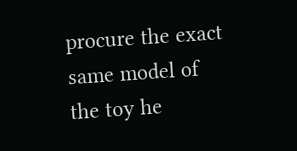procure the exact same model of the toy he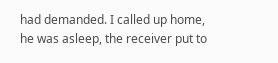had demanded. I called up home, he was asleep, the receiver put to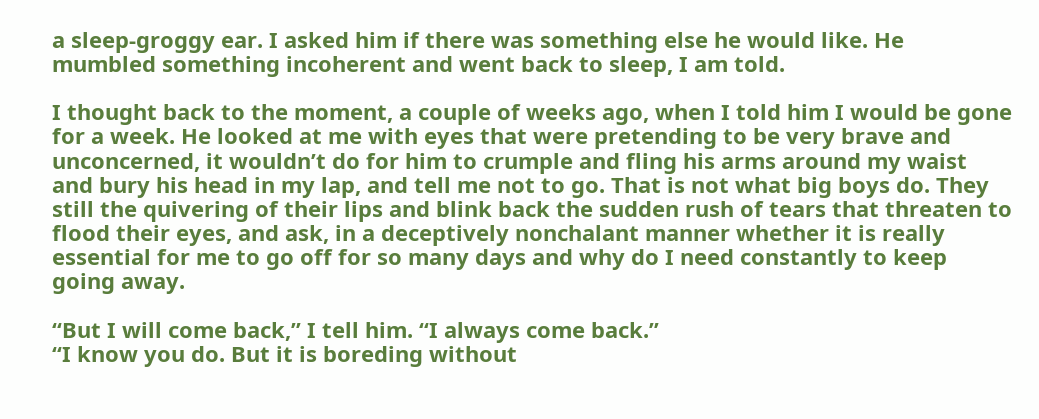a sleep-groggy ear. I asked him if there was something else he would like. He mumbled something incoherent and went back to sleep, I am told.

I thought back to the moment, a couple of weeks ago, when I told him I would be gone for a week. He looked at me with eyes that were pretending to be very brave and unconcerned, it wouldn’t do for him to crumple and fling his arms around my waist and bury his head in my lap, and tell me not to go. That is not what big boys do. They still the quivering of their lips and blink back the sudden rush of tears that threaten to flood their eyes, and ask, in a deceptively nonchalant manner whether it is really essential for me to go off for so many days and why do I need constantly to keep going away.

“But I will come back,” I tell him. “I always come back.”
“I know you do. But it is boreding without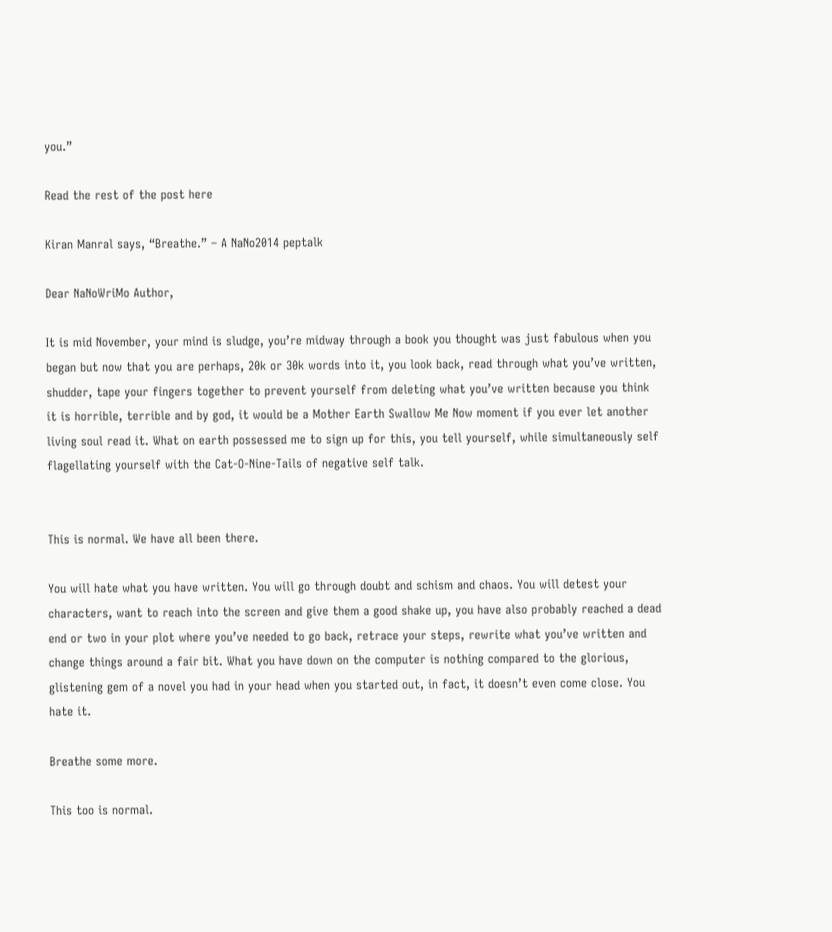you.”

Read the rest of the post here

Kiran Manral says, “Breathe.” – A NaNo2014 peptalk

Dear NaNoWriMo Author,

It is mid November, your mind is sludge, you’re midway through a book you thought was just fabulous when you began but now that you are perhaps, 20k or 30k words into it, you look back, read through what you’ve written, shudder, tape your fingers together to prevent yourself from deleting what you’ve written because you think it is horrible, terrible and by god, it would be a Mother Earth Swallow Me Now moment if you ever let another living soul read it. What on earth possessed me to sign up for this, you tell yourself, while simultaneously self flagellating yourself with the Cat-O-Nine-Tails of negative self talk.


This is normal. We have all been there.

You will hate what you have written. You will go through doubt and schism and chaos. You will detest your characters, want to reach into the screen and give them a good shake up, you have also probably reached a dead end or two in your plot where you’ve needed to go back, retrace your steps, rewrite what you’ve written and change things around a fair bit. What you have down on the computer is nothing compared to the glorious, glistening gem of a novel you had in your head when you started out, in fact, it doesn’t even come close. You hate it.

Breathe some more.

This too is normal.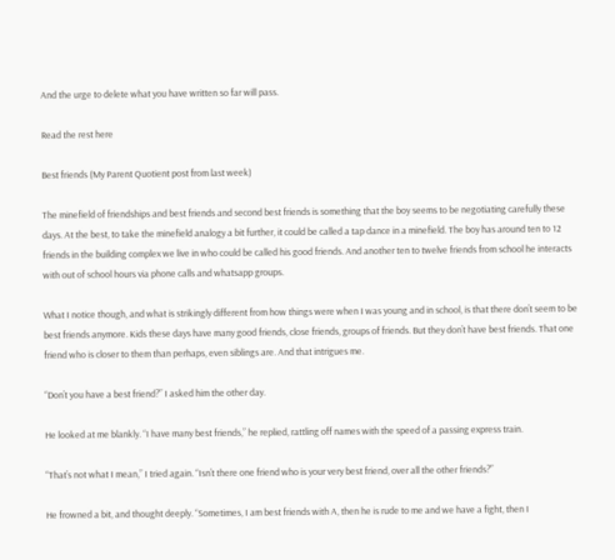And the urge to delete what you have written so far will pass.

Read the rest here

Best friends (My Parent Quotient post from last week)

The minefield of friendships and best friends and second best friends is something that the boy seems to be negotiating carefully these days. At the best, to take the minefield analogy a bit further, it could be called a tap dance in a minefield. The boy has around ten to 12 friends in the building complex we live in who could be called his good friends. And another ten to twelve friends from school he interacts with out of school hours via phone calls and whatsapp groups.

What I notice though, and what is strikingly different from how things were when I was young and in school, is that there don’t seem to be best friends anymore. Kids these days have many good friends, close friends, groups of friends. But they don’t have best friends. That one friend who is closer to them than perhaps, even siblings are. And that intrigues me.

“Don’t you have a best friend?” I asked him the other day.

He looked at me blankly. “I have many best friends,” he replied, rattling off names with the speed of a passing express train.

“That’s not what I mean,” I tried again. “Isn’t there one friend who is your very best friend, over all the other friends?”

He frowned a bit, and thought deeply. “Sometimes, I am best friends with A, then he is rude to me and we have a fight, then I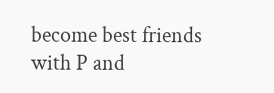become best friends with P and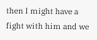then I might have a fight with him and we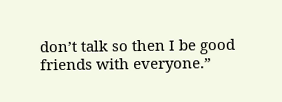don’t talk so then I be good friends with everyone.”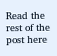Read the rest of the post here